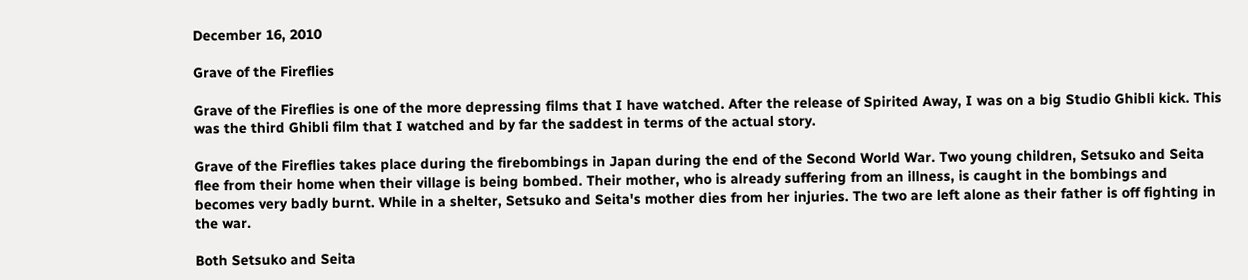December 16, 2010

Grave of the Fireflies

Grave of the Fireflies is one of the more depressing films that I have watched. After the release of Spirited Away, I was on a big Studio Ghibli kick. This was the third Ghibli film that I watched and by far the saddest in terms of the actual story.

Grave of the Fireflies takes place during the firebombings in Japan during the end of the Second World War. Two young children, Setsuko and Seita flee from their home when their village is being bombed. Their mother, who is already suffering from an illness, is caught in the bombings and becomes very badly burnt. While in a shelter, Setsuko and Seita's mother dies from her injuries. The two are left alone as their father is off fighting in the war.

Both Setsuko and Seita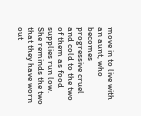move in to live with an aunt, who becomes progressive cruel and cold to the two of them as food supplies run low. She reminds the two that they have worn out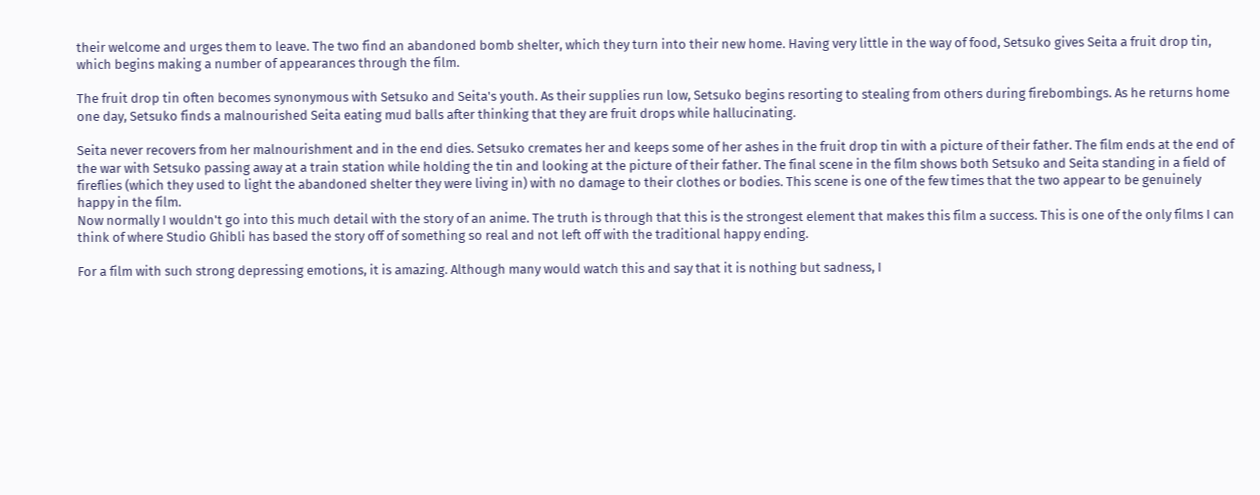their welcome and urges them to leave. The two find an abandoned bomb shelter, which they turn into their new home. Having very little in the way of food, Setsuko gives Seita a fruit drop tin, which begins making a number of appearances through the film.

The fruit drop tin often becomes synonymous with Setsuko and Seita's youth. As their supplies run low, Setsuko begins resorting to stealing from others during firebombings. As he returns home one day, Setsuko finds a malnourished Seita eating mud balls after thinking that they are fruit drops while hallucinating.

Seita never recovers from her malnourishment and in the end dies. Setsuko cremates her and keeps some of her ashes in the fruit drop tin with a picture of their father. The film ends at the end of the war with Setsuko passing away at a train station while holding the tin and looking at the picture of their father. The final scene in the film shows both Setsuko and Seita standing in a field of fireflies (which they used to light the abandoned shelter they were living in) with no damage to their clothes or bodies. This scene is one of the few times that the two appear to be genuinely happy in the film.
Now normally I wouldn't go into this much detail with the story of an anime. The truth is through that this is the strongest element that makes this film a success. This is one of the only films I can think of where Studio Ghibli has based the story off of something so real and not left off with the traditional happy ending.

For a film with such strong depressing emotions, it is amazing. Although many would watch this and say that it is nothing but sadness, I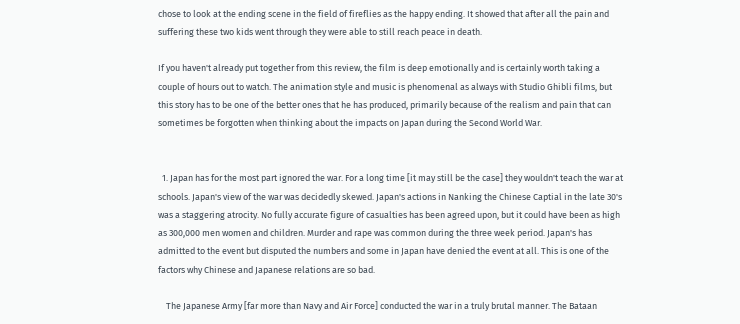chose to look at the ending scene in the field of fireflies as the happy ending. It showed that after all the pain and suffering these two kids went through they were able to still reach peace in death.

If you haven't already put together from this review, the film is deep emotionally and is certainly worth taking a couple of hours out to watch. The animation style and music is phenomenal as always with Studio Ghibli films, but this story has to be one of the better ones that he has produced, primarily because of the realism and pain that can sometimes be forgotten when thinking about the impacts on Japan during the Second World War.


  1. Japan has for the most part ignored the war. For a long time [it may still be the case] they wouldn't teach the war at schools. Japan's view of the war was decidedly skewed. Japan's actions in Nanking the Chinese Captial in the late 30's was a staggering atrocity. No fully accurate figure of casualties has been agreed upon, but it could have been as high as 300,000 men women and children. Murder and rape was common during the three week period. Japan's has admitted to the event but disputed the numbers and some in Japan have denied the event at all. This is one of the factors why Chinese and Japanese relations are so bad.

    The Japanese Army [far more than Navy and Air Force] conducted the war in a truly brutal manner. The Bataan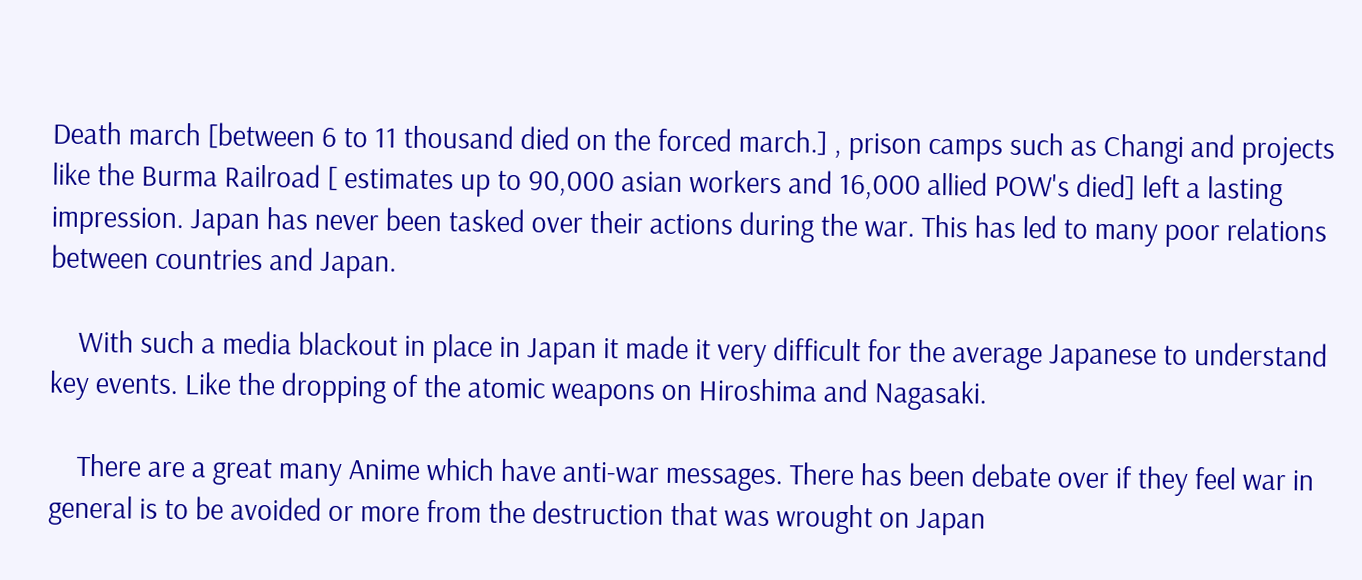Death march [between 6 to 11 thousand died on the forced march.] , prison camps such as Changi and projects like the Burma Railroad [ estimates up to 90,000 asian workers and 16,000 allied POW's died] left a lasting impression. Japan has never been tasked over their actions during the war. This has led to many poor relations between countries and Japan.

    With such a media blackout in place in Japan it made it very difficult for the average Japanese to understand key events. Like the dropping of the atomic weapons on Hiroshima and Nagasaki.

    There are a great many Anime which have anti-war messages. There has been debate over if they feel war in general is to be avoided or more from the destruction that was wrought on Japan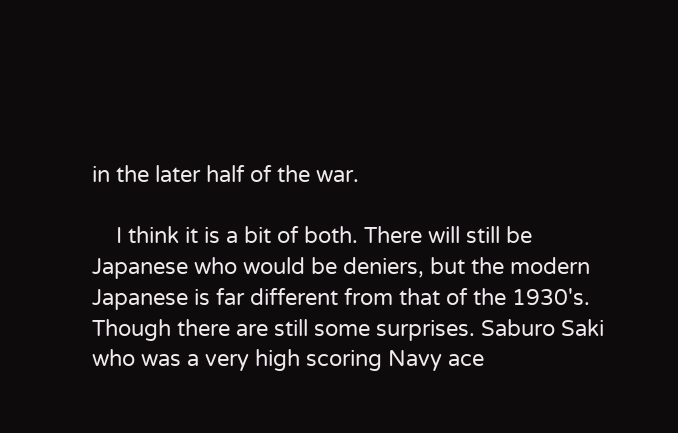in the later half of the war.

    I think it is a bit of both. There will still be Japanese who would be deniers, but the modern Japanese is far different from that of the 1930's. Though there are still some surprises. Saburo Saki who was a very high scoring Navy ace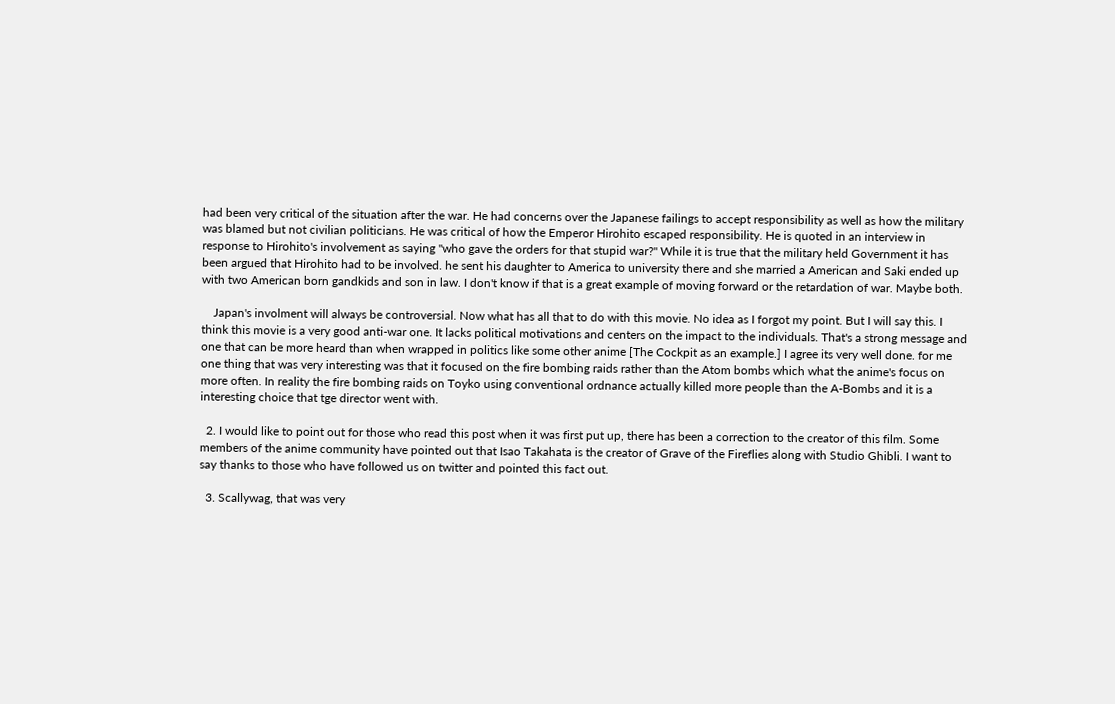had been very critical of the situation after the war. He had concerns over the Japanese failings to accept responsibility as well as how the military was blamed but not civilian politicians. He was critical of how the Emperor Hirohito escaped responsibility. He is quoted in an interview in response to Hirohito's involvement as saying "who gave the orders for that stupid war?" While it is true that the military held Government it has been argued that Hirohito had to be involved. he sent his daughter to America to university there and she married a American and Saki ended up with two American born gandkids and son in law. I don't know if that is a great example of moving forward or the retardation of war. Maybe both.

    Japan's involment will always be controversial. Now what has all that to do with this movie. No idea as I forgot my point. But I will say this. I think this movie is a very good anti-war one. It lacks political motivations and centers on the impact to the individuals. That's a strong message and one that can be more heard than when wrapped in politics like some other anime [The Cockpit as an example.] I agree its very well done. for me one thing that was very interesting was that it focused on the fire bombing raids rather than the Atom bombs which what the anime's focus on more often. In reality the fire bombing raids on Toyko using conventional ordnance actually killed more people than the A-Bombs and it is a interesting choice that tge director went with.

  2. I would like to point out for those who read this post when it was first put up, there has been a correction to the creator of this film. Some members of the anime community have pointed out that Isao Takahata is the creator of Grave of the Fireflies along with Studio Ghibli. I want to say thanks to those who have followed us on twitter and pointed this fact out.

  3. Scallywag, that was very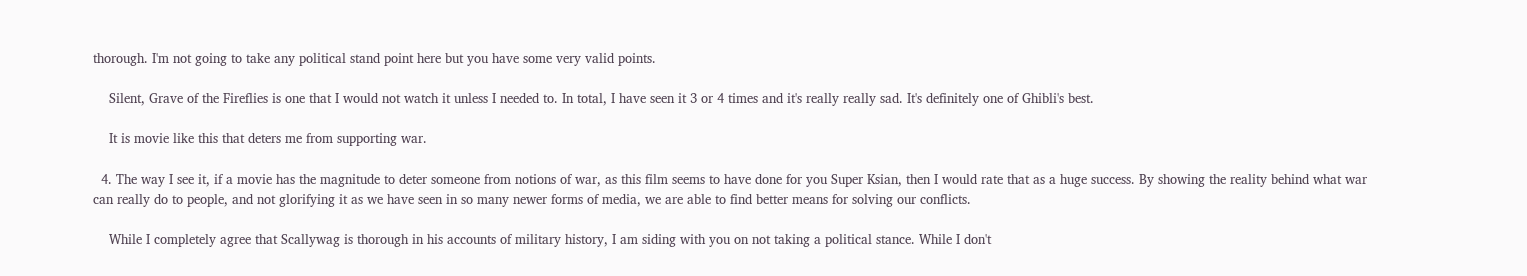thorough. I'm not going to take any political stand point here but you have some very valid points.

    Silent, Grave of the Fireflies is one that I would not watch it unless I needed to. In total, I have seen it 3 or 4 times and it's really really sad. It's definitely one of Ghibli's best.

    It is movie like this that deters me from supporting war.

  4. The way I see it, if a movie has the magnitude to deter someone from notions of war, as this film seems to have done for you Super Ksian, then I would rate that as a huge success. By showing the reality behind what war can really do to people, and not glorifying it as we have seen in so many newer forms of media, we are able to find better means for solving our conflicts.

    While I completely agree that Scallywag is thorough in his accounts of military history, I am siding with you on not taking a political stance. While I don't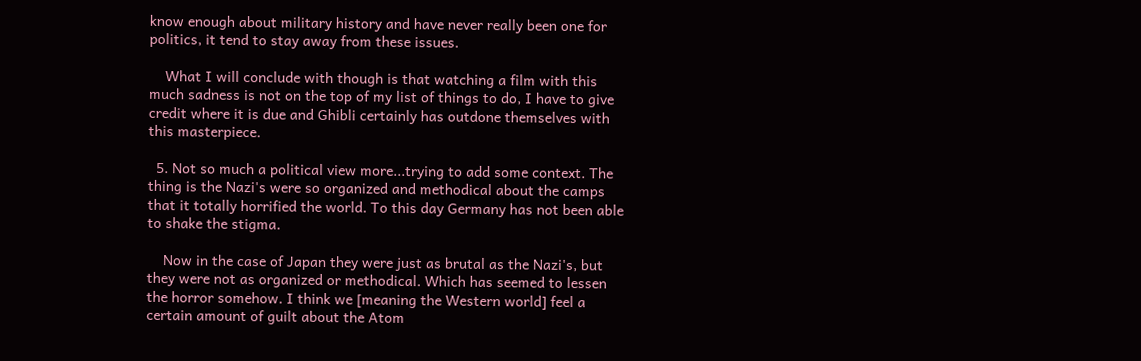know enough about military history and have never really been one for politics, it tend to stay away from these issues.

    What I will conclude with though is that watching a film with this much sadness is not on the top of my list of things to do, I have to give credit where it is due and Ghibli certainly has outdone themselves with this masterpiece.

  5. Not so much a political view more...trying to add some context. The thing is the Nazi's were so organized and methodical about the camps that it totally horrified the world. To this day Germany has not been able to shake the stigma.

    Now in the case of Japan they were just as brutal as the Nazi's, but they were not as organized or methodical. Which has seemed to lessen the horror somehow. I think we [meaning the Western world] feel a certain amount of guilt about the Atom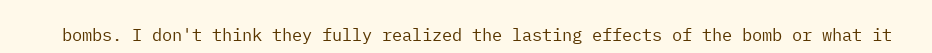bombs. I don't think they fully realized the lasting effects of the bomb or what it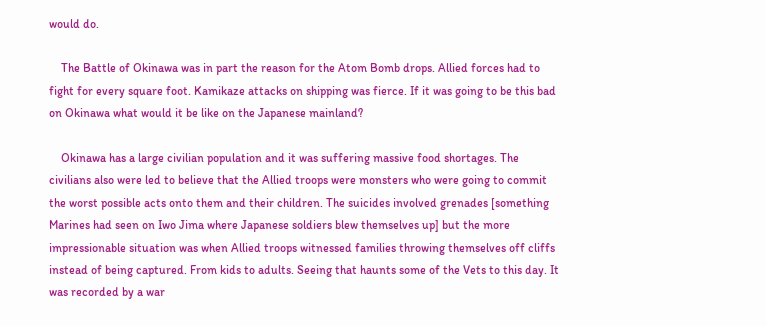would do.

    The Battle of Okinawa was in part the reason for the Atom Bomb drops. Allied forces had to fight for every square foot. Kamikaze attacks on shipping was fierce. If it was going to be this bad on Okinawa what would it be like on the Japanese mainland?

    Okinawa has a large civilian population and it was suffering massive food shortages. The civilians also were led to believe that the Allied troops were monsters who were going to commit the worst possible acts onto them and their children. The suicides involved grenades [something Marines had seen on Iwo Jima where Japanese soldiers blew themselves up] but the more impressionable situation was when Allied troops witnessed families throwing themselves off cliffs instead of being captured. From kids to adults. Seeing that haunts some of the Vets to this day. It was recorded by a war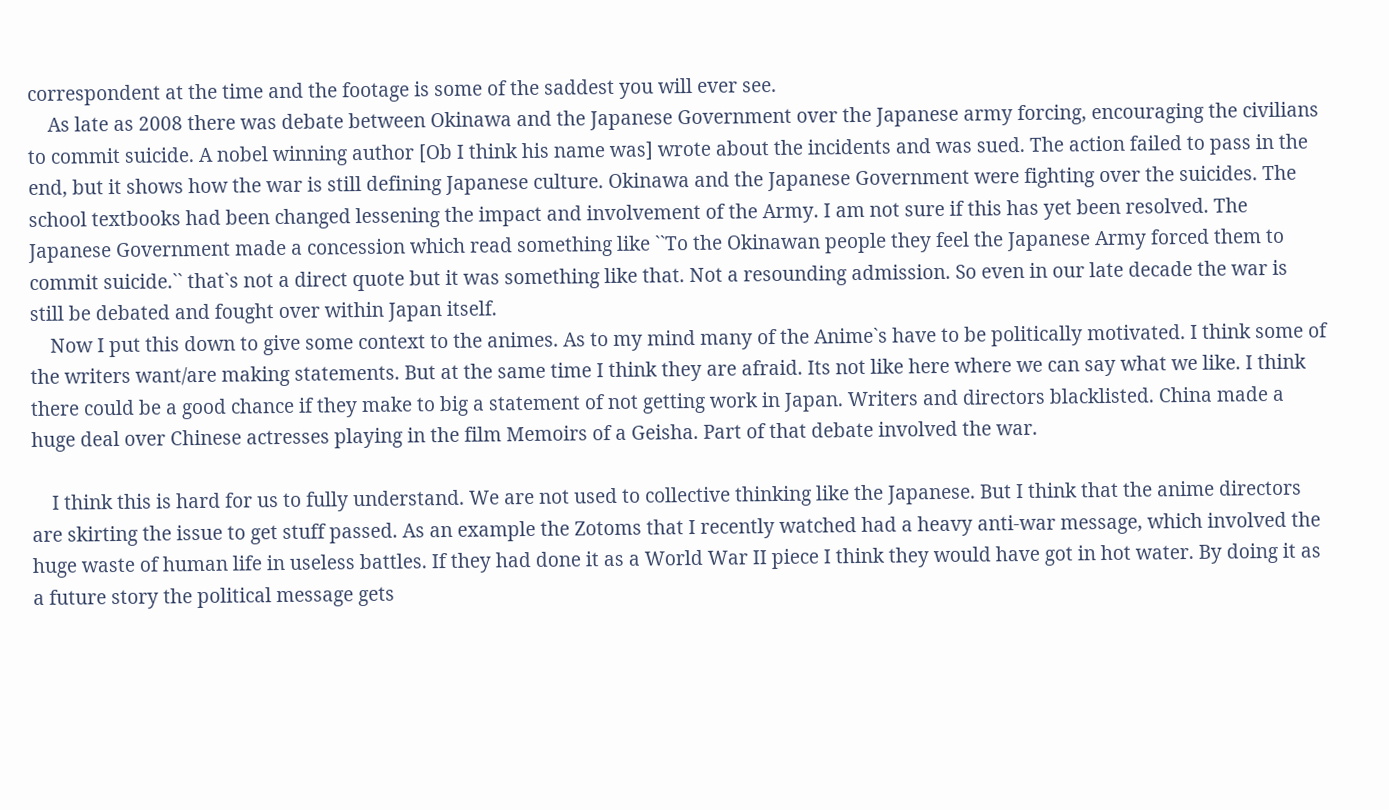correspondent at the time and the footage is some of the saddest you will ever see.
    As late as 2008 there was debate between Okinawa and the Japanese Government over the Japanese army forcing, encouraging the civilians to commit suicide. A nobel winning author [Ob I think his name was] wrote about the incidents and was sued. The action failed to pass in the end, but it shows how the war is still defining Japanese culture. Okinawa and the Japanese Government were fighting over the suicides. The school textbooks had been changed lessening the impact and involvement of the Army. I am not sure if this has yet been resolved. The Japanese Government made a concession which read something like ``To the Okinawan people they feel the Japanese Army forced them to commit suicide.`` that`s not a direct quote but it was something like that. Not a resounding admission. So even in our late decade the war is still be debated and fought over within Japan itself.
    Now I put this down to give some context to the animes. As to my mind many of the Anime`s have to be politically motivated. I think some of the writers want/are making statements. But at the same time I think they are afraid. Its not like here where we can say what we like. I think there could be a good chance if they make to big a statement of not getting work in Japan. Writers and directors blacklisted. China made a huge deal over Chinese actresses playing in the film Memoirs of a Geisha. Part of that debate involved the war.

    I think this is hard for us to fully understand. We are not used to collective thinking like the Japanese. But I think that the anime directors are skirting the issue to get stuff passed. As an example the Zotoms that I recently watched had a heavy anti-war message, which involved the huge waste of human life in useless battles. If they had done it as a World War II piece I think they would have got in hot water. By doing it as a future story the political message gets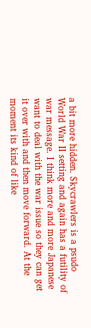a bit more hidden. Skycrawlers is a psudo World War II setting and again has a futility of war message. I think more and more Japanese want to deal with the war issue so they can get it over with and then move forward. At the moment its kind of like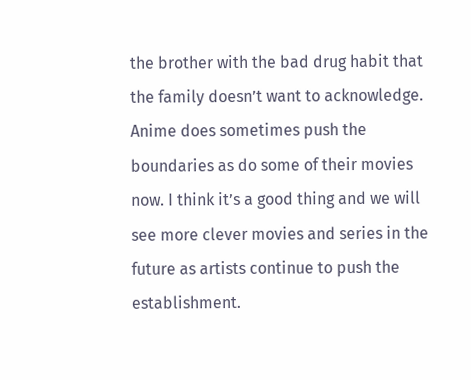the brother with the bad drug habit that the family doesn’t want to acknowledge. Anime does sometimes push the boundaries as do some of their movies now. I think it’s a good thing and we will see more clever movies and series in the future as artists continue to push the establishment.